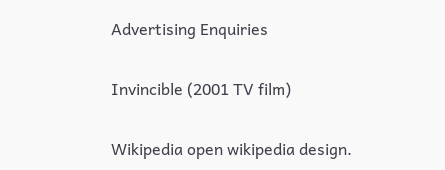Advertising Enquiries

Invincible (2001 TV film)

Wikipedia open wikipedia design.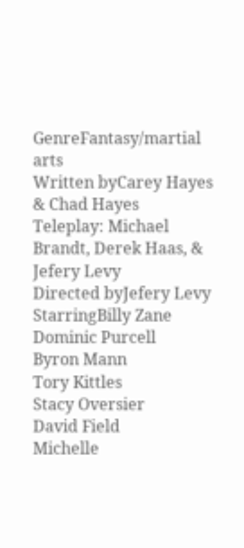GenreFantasy/martial arts
Written byCarey Hayes & Chad Hayes
Teleplay: Michael Brandt, Derek Haas, & Jefery Levy
Directed byJefery Levy
StarringBilly Zane
Dominic Purcell
Byron Mann
Tory Kittles
Stacy Oversier
David Field
Michelle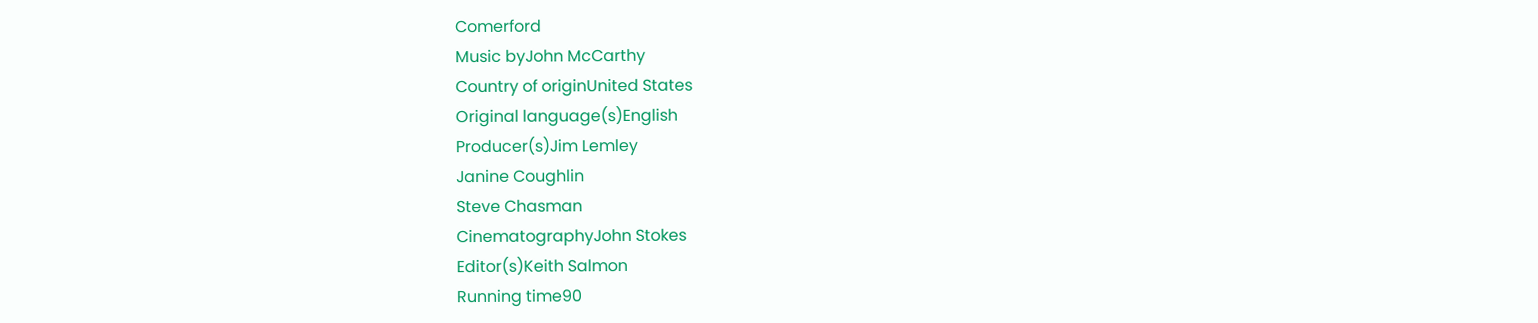Comerford
Music byJohn McCarthy
Country of originUnited States
Original language(s)English
Producer(s)Jim Lemley
Janine Coughlin
Steve Chasman
CinematographyJohn Stokes
Editor(s)Keith Salmon
Running time90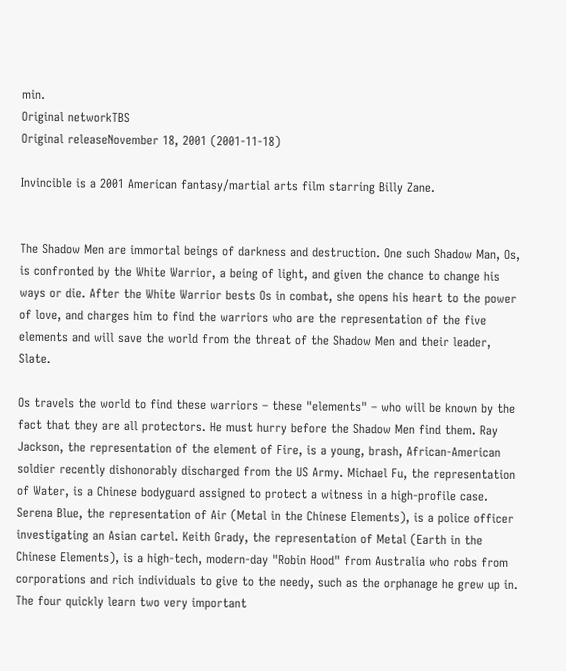min.
Original networkTBS
Original releaseNovember 18, 2001 (2001-11-18)

Invincible is a 2001 American fantasy/martial arts film starring Billy Zane.


The Shadow Men are immortal beings of darkness and destruction. One such Shadow Man, Os, is confronted by the White Warrior, a being of light, and given the chance to change his ways or die. After the White Warrior bests Os in combat, she opens his heart to the power of love, and charges him to find the warriors who are the representation of the five elements and will save the world from the threat of the Shadow Men and their leader, Slate.

Os travels the world to find these warriors – these "elements" – who will be known by the fact that they are all protectors. He must hurry before the Shadow Men find them. Ray Jackson, the representation of the element of Fire, is a young, brash, African-American soldier recently dishonorably discharged from the US Army. Michael Fu, the representation of Water, is a Chinese bodyguard assigned to protect a witness in a high-profile case. Serena Blue, the representation of Air (Metal in the Chinese Elements), is a police officer investigating an Asian cartel. Keith Grady, the representation of Metal (Earth in the Chinese Elements), is a high-tech, modern-day "Robin Hood" from Australia who robs from corporations and rich individuals to give to the needy, such as the orphanage he grew up in. The four quickly learn two very important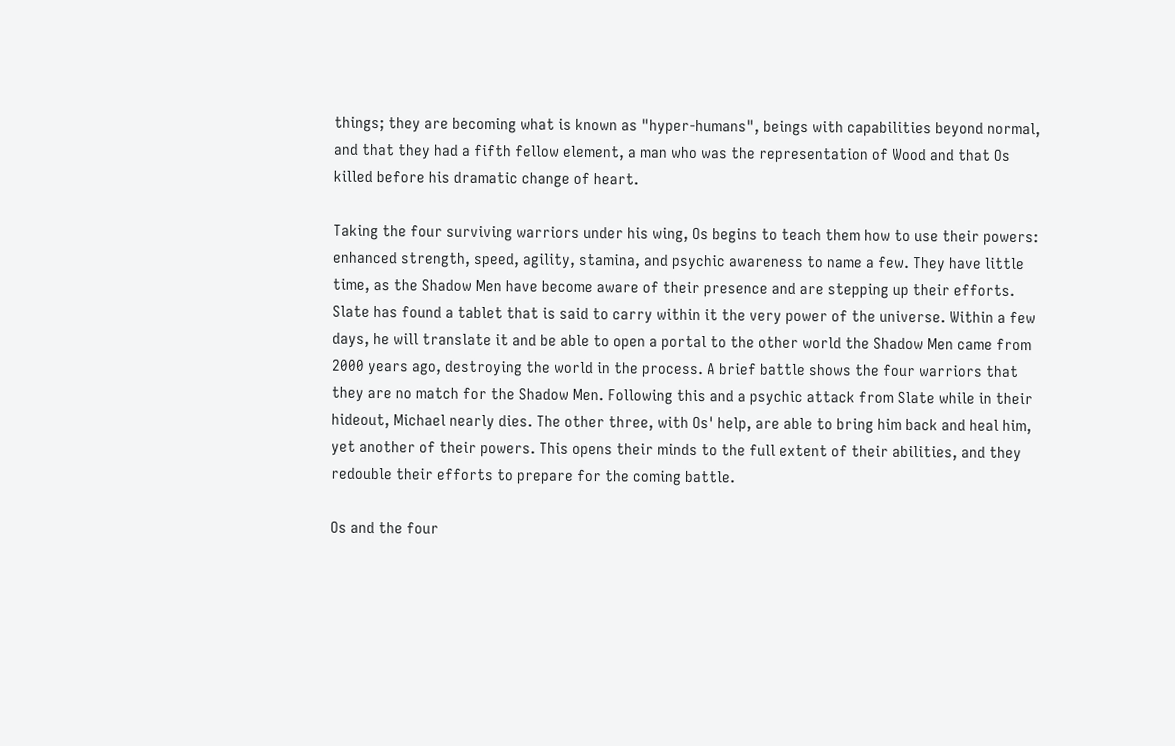things; they are becoming what is known as "hyper-humans", beings with capabilities beyond normal, and that they had a fifth fellow element, a man who was the representation of Wood and that Os killed before his dramatic change of heart.

Taking the four surviving warriors under his wing, Os begins to teach them how to use their powers: enhanced strength, speed, agility, stamina, and psychic awareness to name a few. They have little time, as the Shadow Men have become aware of their presence and are stepping up their efforts. Slate has found a tablet that is said to carry within it the very power of the universe. Within a few days, he will translate it and be able to open a portal to the other world the Shadow Men came from 2000 years ago, destroying the world in the process. A brief battle shows the four warriors that they are no match for the Shadow Men. Following this and a psychic attack from Slate while in their hideout, Michael nearly dies. The other three, with Os' help, are able to bring him back and heal him, yet another of their powers. This opens their minds to the full extent of their abilities, and they redouble their efforts to prepare for the coming battle.

Os and the four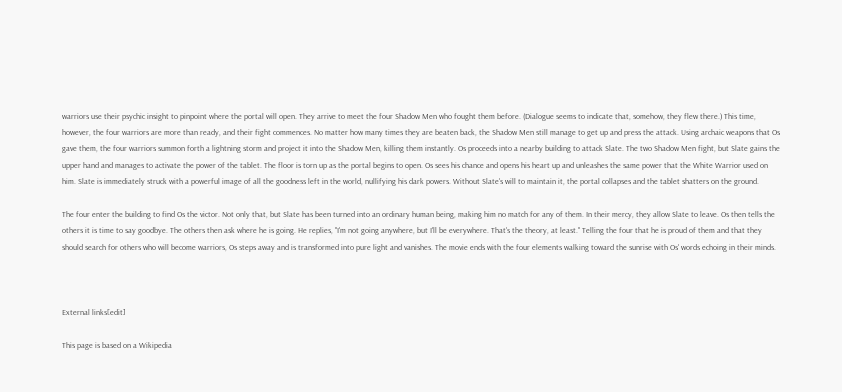warriors use their psychic insight to pinpoint where the portal will open. They arrive to meet the four Shadow Men who fought them before. (Dialogue seems to indicate that, somehow, they flew there.) This time, however, the four warriors are more than ready, and their fight commences. No matter how many times they are beaten back, the Shadow Men still manage to get up and press the attack. Using archaic weapons that Os gave them, the four warriors summon forth a lightning storm and project it into the Shadow Men, killing them instantly. Os proceeds into a nearby building to attack Slate. The two Shadow Men fight, but Slate gains the upper hand and manages to activate the power of the tablet. The floor is torn up as the portal begins to open. Os sees his chance and opens his heart up and unleashes the same power that the White Warrior used on him. Slate is immediately struck with a powerful image of all the goodness left in the world, nullifying his dark powers. Without Slate's will to maintain it, the portal collapses and the tablet shatters on the ground.

The four enter the building to find Os the victor. Not only that, but Slate has been turned into an ordinary human being, making him no match for any of them. In their mercy, they allow Slate to leave. Os then tells the others it is time to say goodbye. The others then ask where he is going. He replies, "I'm not going anywhere, but I'll be everywhere. That's the theory, at least." Telling the four that he is proud of them and that they should search for others who will become warriors, Os steps away and is transformed into pure light and vanishes. The movie ends with the four elements walking toward the sunrise with Os' words echoing in their minds.



External links[edit]

This page is based on a Wikipedia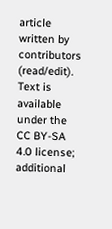article written by contributors (read/edit).
Text is available under the CC BY-SA 4.0 license; additional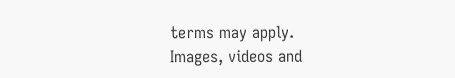terms may apply.
Images, videos and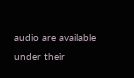audio are available under their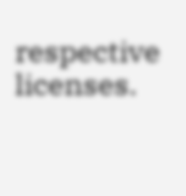respective licenses.